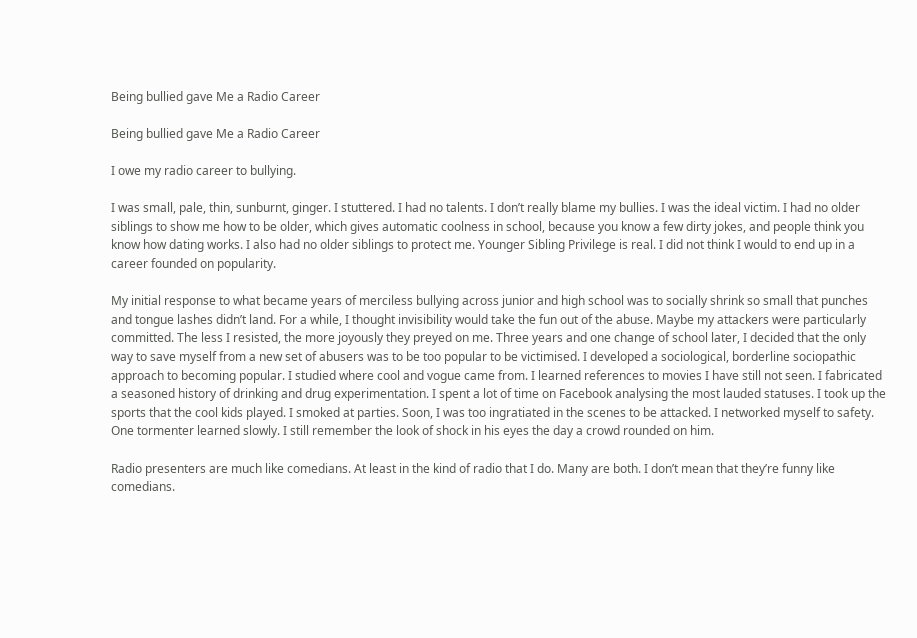Being bullied gave Me a Radio Career

Being bullied gave Me a Radio Career

I owe my radio career to bullying.

I was small, pale, thin, sunburnt, ginger. I stuttered. I had no talents. I don’t really blame my bullies. I was the ideal victim. I had no older siblings to show me how to be older, which gives automatic coolness in school, because you know a few dirty jokes, and people think you know how dating works. I also had no older siblings to protect me. Younger Sibling Privilege is real. I did not think I would to end up in a career founded on popularity.

My initial response to what became years of merciless bullying across junior and high school was to socially shrink so small that punches and tongue lashes didn’t land. For a while, I thought invisibility would take the fun out of the abuse. Maybe my attackers were particularly committed. The less I resisted, the more joyously they preyed on me. Three years and one change of school later, I decided that the only way to save myself from a new set of abusers was to be too popular to be victimised. I developed a sociological, borderline sociopathic approach to becoming popular. I studied where cool and vogue came from. I learned references to movies I have still not seen. I fabricated a seasoned history of drinking and drug experimentation. I spent a lot of time on Facebook analysing the most lauded statuses. I took up the sports that the cool kids played. I smoked at parties. Soon, I was too ingratiated in the scenes to be attacked. I networked myself to safety. One tormenter learned slowly. I still remember the look of shock in his eyes the day a crowd rounded on him.

Radio presenters are much like comedians. At least in the kind of radio that I do. Many are both. I don’t mean that they’re funny like comedians.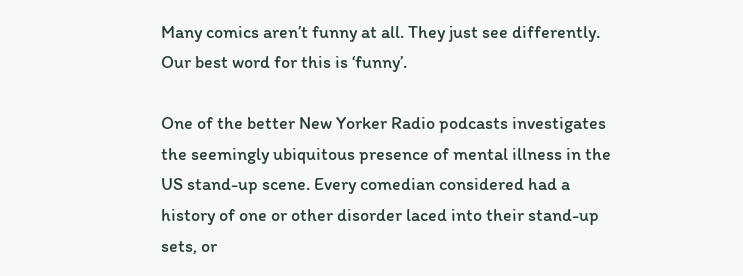Many comics aren’t funny at all. They just see differently. Our best word for this is ‘funny’.

One of the better New Yorker Radio podcasts investigates the seemingly ubiquitous presence of mental illness in the US stand-up scene. Every comedian considered had a history of one or other disorder laced into their stand-up sets, or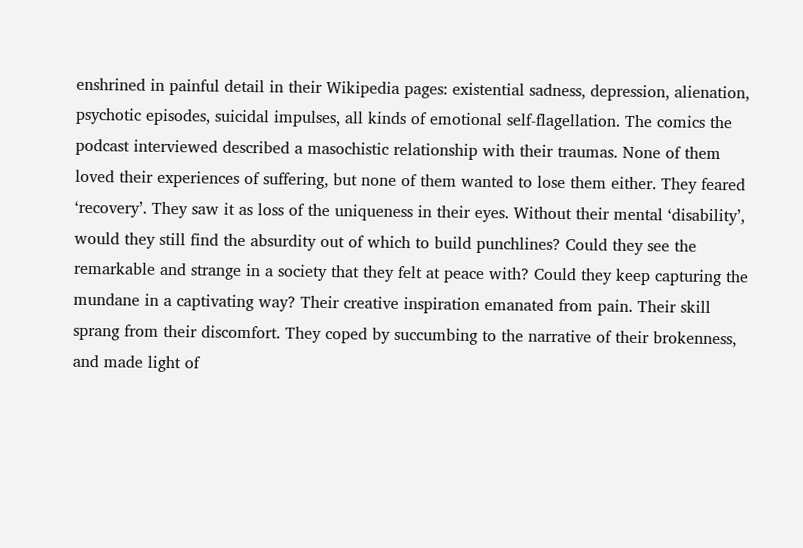enshrined in painful detail in their Wikipedia pages: existential sadness, depression, alienation, psychotic episodes, suicidal impulses, all kinds of emotional self-flagellation. The comics the podcast interviewed described a masochistic relationship with their traumas. None of them loved their experiences of suffering, but none of them wanted to lose them either. They feared ‘recovery’. They saw it as loss of the uniqueness in their eyes. Without their mental ‘disability’, would they still find the absurdity out of which to build punchlines? Could they see the remarkable and strange in a society that they felt at peace with? Could they keep capturing the mundane in a captivating way? Their creative inspiration emanated from pain. Their skill sprang from their discomfort. They coped by succumbing to the narrative of their brokenness, and made light of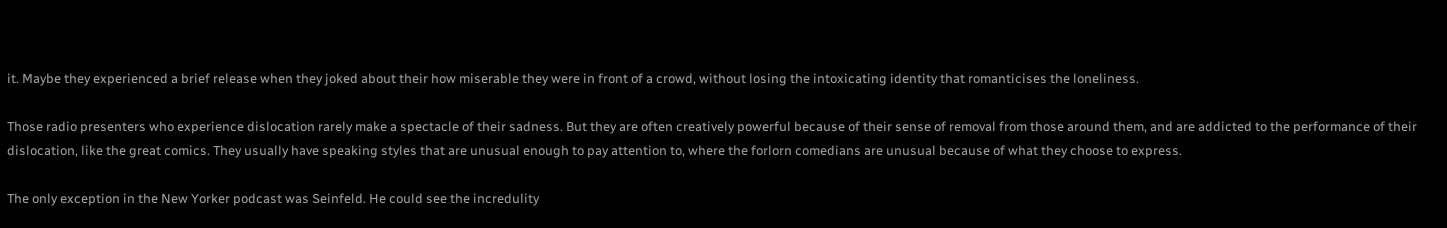it. Maybe they experienced a brief release when they joked about their how miserable they were in front of a crowd, without losing the intoxicating identity that romanticises the loneliness.

Those radio presenters who experience dislocation rarely make a spectacle of their sadness. But they are often creatively powerful because of their sense of removal from those around them, and are addicted to the performance of their dislocation, like the great comics. They usually have speaking styles that are unusual enough to pay attention to, where the forlorn comedians are unusual because of what they choose to express.

The only exception in the New Yorker podcast was Seinfeld. He could see the incredulity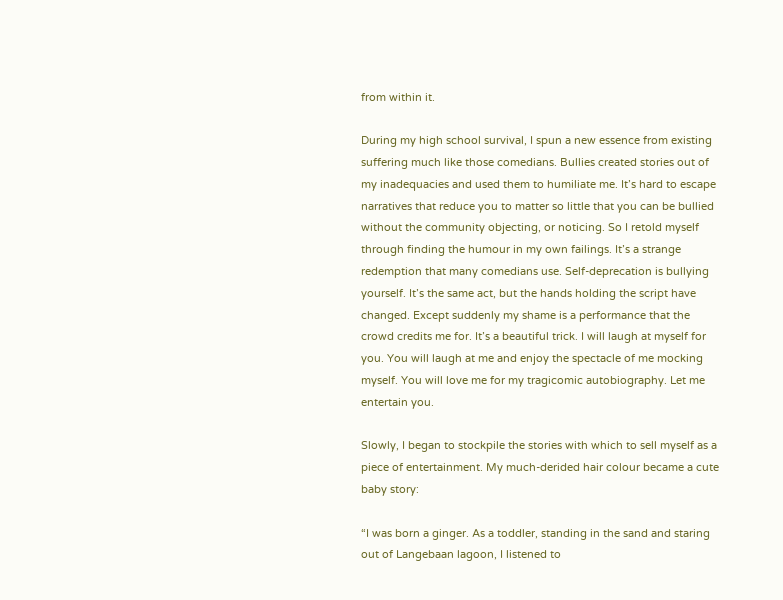from within it.

During my high school survival, I spun a new essence from existing suffering much like those comedians. Bullies created stories out of my inadequacies and used them to humiliate me. It’s hard to escape narratives that reduce you to matter so little that you can be bullied without the community objecting, or noticing. So I retold myself through finding the humour in my own failings. It’s a strange redemption that many comedians use. Self-deprecation is bullying yourself. It’s the same act, but the hands holding the script have changed. Except suddenly my shame is a performance that the crowd credits me for. It’s a beautiful trick. I will laugh at myself for you. You will laugh at me and enjoy the spectacle of me mocking myself. You will love me for my tragicomic autobiography. Let me entertain you.

Slowly, I began to stockpile the stories with which to sell myself as a piece of entertainment. My much-derided hair colour became a cute baby story:

“I was born a ginger. As a toddler, standing in the sand and staring out of Langebaan lagoon, I listened to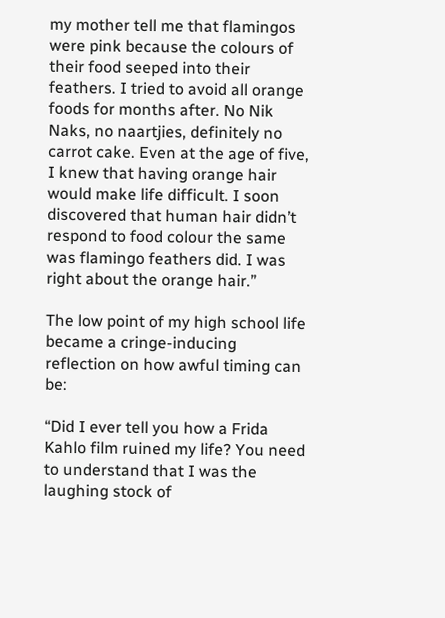my mother tell me that flamingos were pink because the colours of their food seeped into their feathers. I tried to avoid all orange foods for months after. No Nik Naks, no naartjies, definitely no carrot cake. Even at the age of five, I knew that having orange hair would make life difficult. I soon discovered that human hair didn’t respond to food colour the same was flamingo feathers did. I was right about the orange hair.”

The low point of my high school life became a cringe-inducing reflection on how awful timing can be:

“Did I ever tell you how a Frida Kahlo film ruined my life? You need to understand that I was the laughing stock of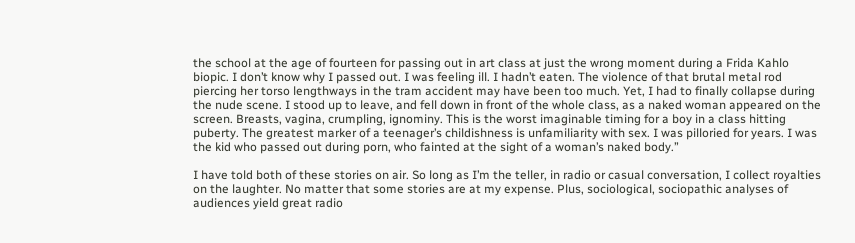the school at the age of fourteen for passing out in art class at just the wrong moment during a Frida Kahlo biopic. I don’t know why I passed out. I was feeling ill. I hadn’t eaten. The violence of that brutal metal rod piercing her torso lengthways in the tram accident may have been too much. Yet, I had to finally collapse during the nude scene. I stood up to leave, and fell down in front of the whole class, as a naked woman appeared on the screen. Breasts, vagina, crumpling, ignominy. This is the worst imaginable timing for a boy in a class hitting puberty. The greatest marker of a teenager’s childishness is unfamiliarity with sex. I was pilloried for years. I was the kid who passed out during porn, who fainted at the sight of a woman’s naked body.”

I have told both of these stories on air. So long as I’m the teller, in radio or casual conversation, I collect royalties on the laughter. No matter that some stories are at my expense. Plus, sociological, sociopathic analyses of audiences yield great radio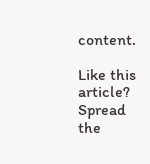content.

Like this article? Spread the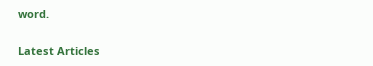word.

Latest Articles